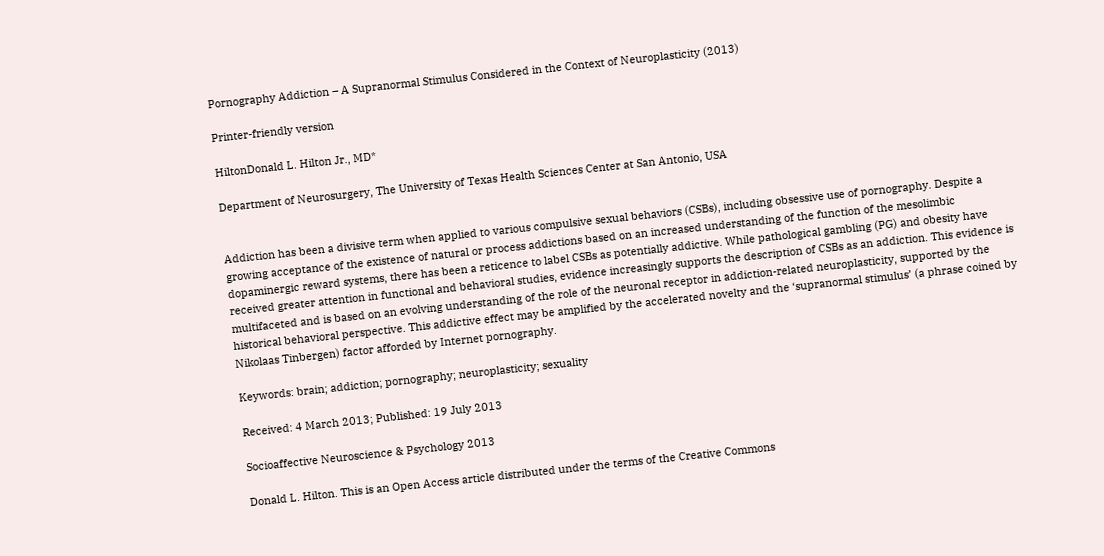Pornography Addiction – A Supranormal Stimulus Considered in the Context of Neuroplasticity (2013)

Printer-friendly version

HiltonDonald L. Hilton Jr., MD*

Department of Neurosurgery, The University of Texas Health Sciences Center at San Antonio, USA


Addiction has been a divisive term when applied to various compulsive sexual behaviors (CSBs), including obsessive use of pornography. Despite a growing acceptance of the existence of natural or process addictions based on an increased understanding of the function of the mesolimbic dopaminergic reward systems, there has been a reticence to label CSBs as potentially addictive. While pathological gambling (PG) and obesity have received greater attention in functional and behavioral studies, evidence increasingly supports the description of CSBs as an addiction. This evidence is multifaceted and is based on an evolving understanding of the role of the neuronal receptor in addiction-related neuroplasticity, supported by the historical behavioral perspective. This addictive effect may be amplified by the accelerated novelty and the ‘supranormal stimulus’ (a phrase coined by Nikolaas Tinbergen) factor afforded by Internet pornography.

Keywords: brain; addiction; pornography; neuroplasticity; sexuality

Received: 4 March 2013; Published: 19 July 2013

Socioaffective Neuroscience & Psychology 2013

Donald L. Hilton. This is an Open Access article distributed under the terms of the Creative Commons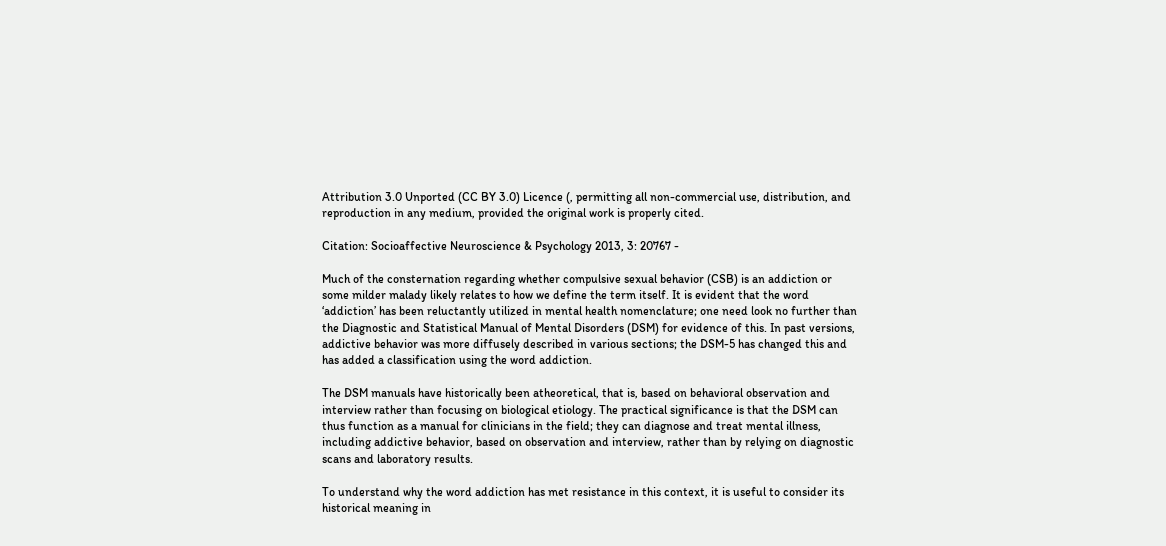Attribution 3.0 Unported (CC BY 3.0) Licence (, permitting all non-commercial use, distribution, and reproduction in any medium, provided the original work is properly cited.

Citation: Socioaffective Neuroscience & Psychology 2013, 3: 20767 -

Much of the consternation regarding whether compulsive sexual behavior (CSB) is an addiction or some milder malady likely relates to how we define the term itself. It is evident that the word ‘addiction’ has been reluctantly utilized in mental health nomenclature; one need look no further than the Diagnostic and Statistical Manual of Mental Disorders (DSM) for evidence of this. In past versions, addictive behavior was more diffusely described in various sections; the DSM-5 has changed this and has added a classification using the word addiction.

The DSM manuals have historically been atheoretical, that is, based on behavioral observation and interview rather than focusing on biological etiology. The practical significance is that the DSM can thus function as a manual for clinicians in the field; they can diagnose and treat mental illness, including addictive behavior, based on observation and interview, rather than by relying on diagnostic scans and laboratory results.

To understand why the word addiction has met resistance in this context, it is useful to consider its historical meaning in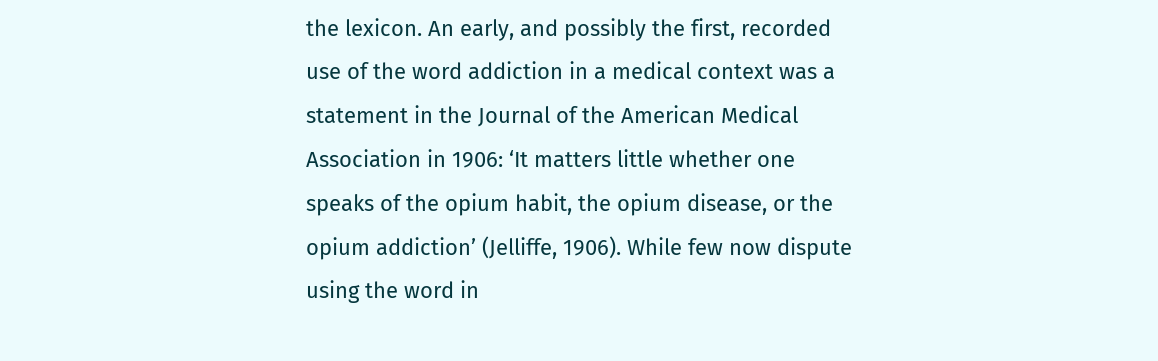the lexicon. An early, and possibly the first, recorded use of the word addiction in a medical context was a statement in the Journal of the American Medical Association in 1906: ‘It matters little whether one speaks of the opium habit, the opium disease, or the opium addiction’ (Jelliffe, 1906). While few now dispute using the word in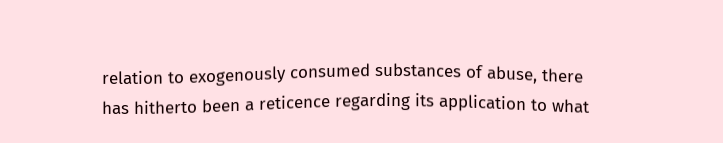relation to exogenously consumed substances of abuse, there has hitherto been a reticence regarding its application to what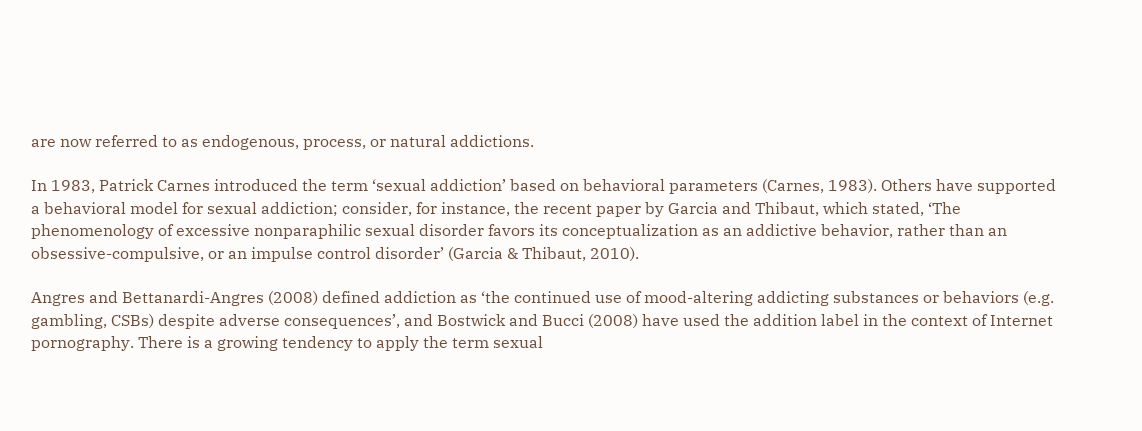are now referred to as endogenous, process, or natural addictions.

In 1983, Patrick Carnes introduced the term ‘sexual addiction’ based on behavioral parameters (Carnes, 1983). Others have supported a behavioral model for sexual addiction; consider, for instance, the recent paper by Garcia and Thibaut, which stated, ‘The phenomenology of excessive nonparaphilic sexual disorder favors its conceptualization as an addictive behavior, rather than an obsessive-compulsive, or an impulse control disorder’ (Garcia & Thibaut, 2010).

Angres and Bettanardi-Angres (2008) defined addiction as ‘the continued use of mood-altering addicting substances or behaviors (e.g. gambling, CSBs) despite adverse consequences’, and Bostwick and Bucci (2008) have used the addition label in the context of Internet pornography. There is a growing tendency to apply the term sexual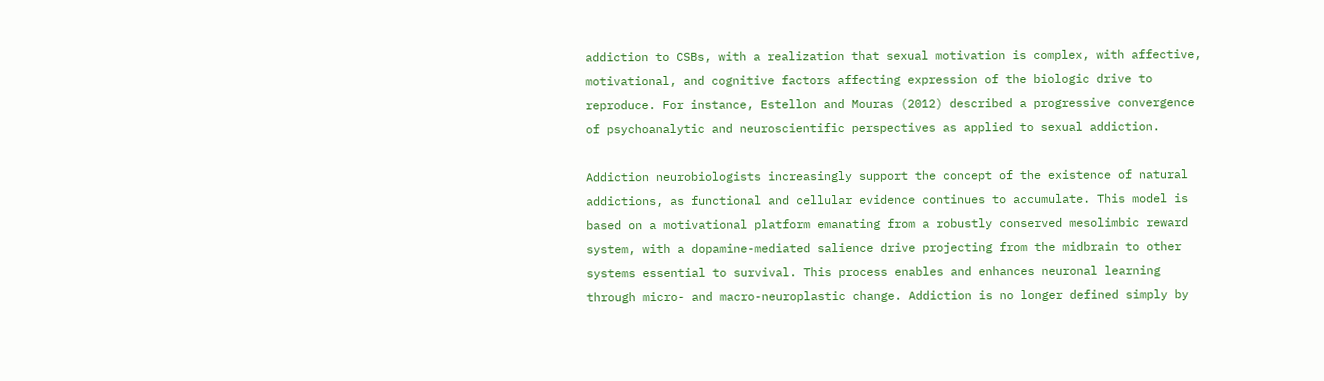addiction to CSBs, with a realization that sexual motivation is complex, with affective, motivational, and cognitive factors affecting expression of the biologic drive to reproduce. For instance, Estellon and Mouras (2012) described a progressive convergence of psychoanalytic and neuroscientific perspectives as applied to sexual addiction.

Addiction neurobiologists increasingly support the concept of the existence of natural addictions, as functional and cellular evidence continues to accumulate. This model is based on a motivational platform emanating from a robustly conserved mesolimbic reward system, with a dopamine-mediated salience drive projecting from the midbrain to other systems essential to survival. This process enables and enhances neuronal learning through micro- and macro-neuroplastic change. Addiction is no longer defined simply by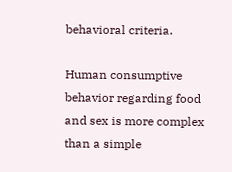behavioral criteria.

Human consumptive behavior regarding food and sex is more complex than a simple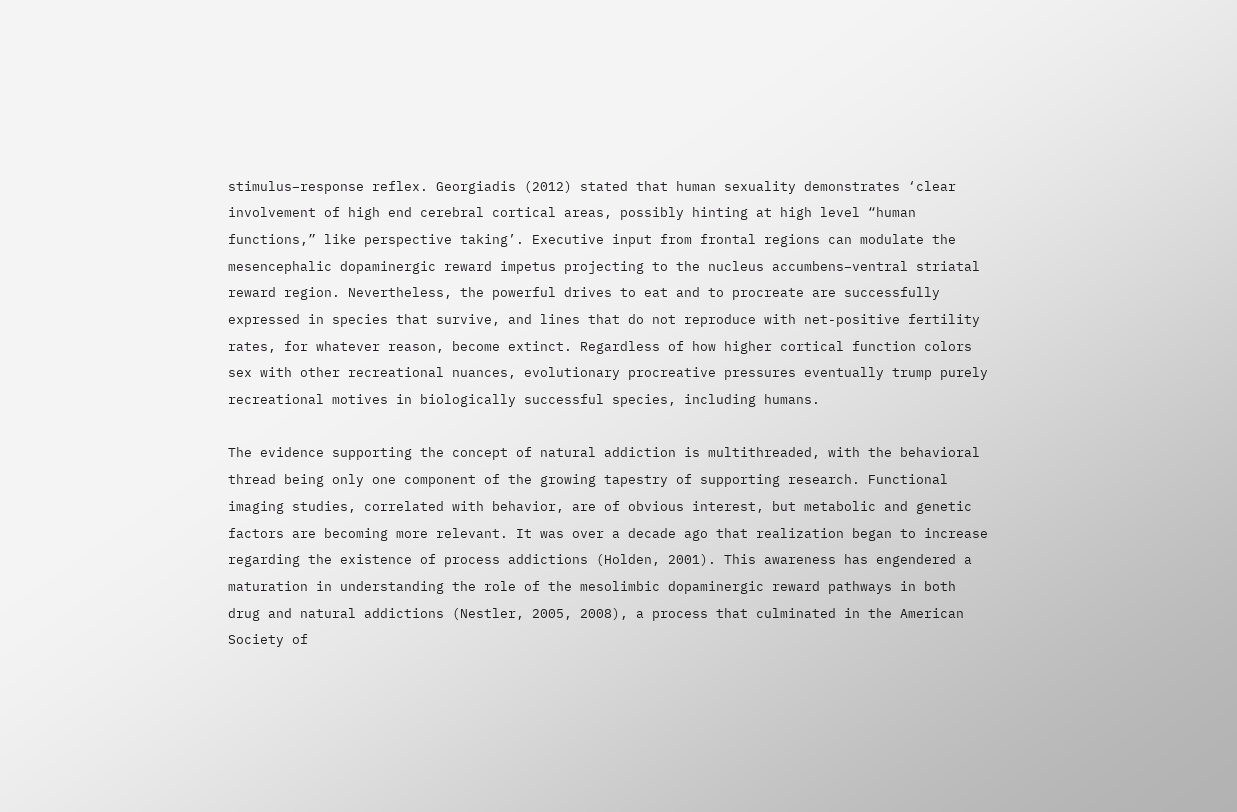stimulus–response reflex. Georgiadis (2012) stated that human sexuality demonstrates ‘clear involvement of high end cerebral cortical areas, possibly hinting at high level “human functions,” like perspective taking’. Executive input from frontal regions can modulate the mesencephalic dopaminergic reward impetus projecting to the nucleus accumbens–ventral striatal reward region. Nevertheless, the powerful drives to eat and to procreate are successfully expressed in species that survive, and lines that do not reproduce with net-positive fertility rates, for whatever reason, become extinct. Regardless of how higher cortical function colors sex with other recreational nuances, evolutionary procreative pressures eventually trump purely recreational motives in biologically successful species, including humans.

The evidence supporting the concept of natural addiction is multithreaded, with the behavioral thread being only one component of the growing tapestry of supporting research. Functional imaging studies, correlated with behavior, are of obvious interest, but metabolic and genetic factors are becoming more relevant. It was over a decade ago that realization began to increase regarding the existence of process addictions (Holden, 2001). This awareness has engendered a maturation in understanding the role of the mesolimbic dopaminergic reward pathways in both drug and natural addictions (Nestler, 2005, 2008), a process that culminated in the American Society of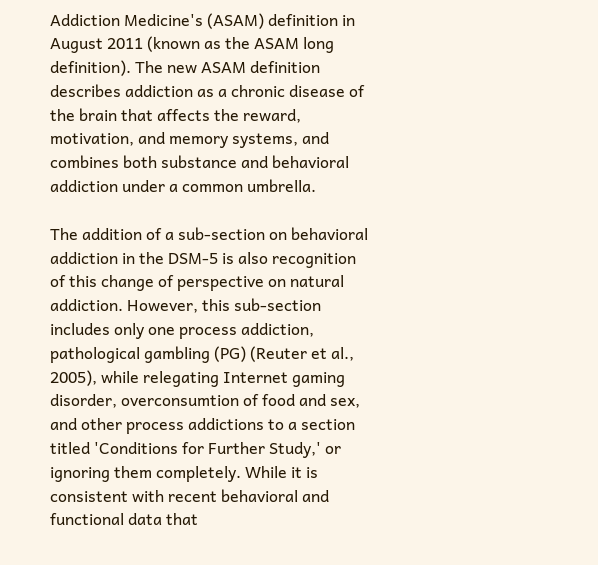Addiction Medicine's (ASAM) definition in August 2011 (known as the ASAM long definition). The new ASAM definition describes addiction as a chronic disease of the brain that affects the reward, motivation, and memory systems, and combines both substance and behavioral addiction under a common umbrella.

The addition of a sub-section on behavioral addiction in the DSM-5 is also recognition of this change of perspective on natural addiction. However, this sub-section includes only one process addiction, pathological gambling (PG) (Reuter et al., 2005), while relegating Internet gaming disorder, overconsumtion of food and sex, and other process addictions to a section titled 'Conditions for Further Study,' or ignoring them completely. While it is consistent with recent behavioral and functional data that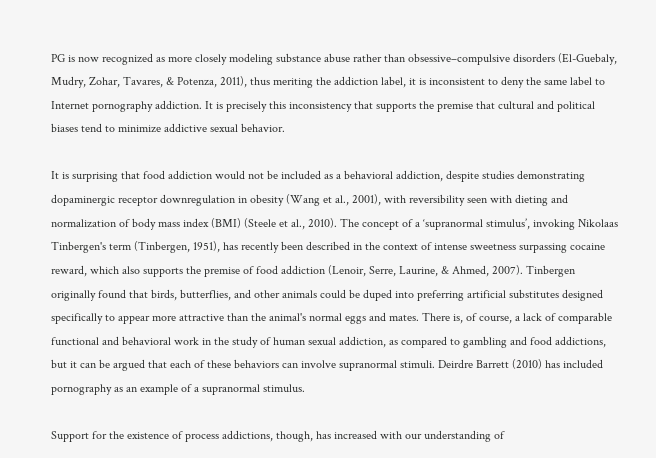PG is now recognized as more closely modeling substance abuse rather than obsessive–compulsive disorders (El-Guebaly, Mudry, Zohar, Tavares, & Potenza, 2011), thus meriting the addiction label, it is inconsistent to deny the same label to Internet pornography addiction. It is precisely this inconsistency that supports the premise that cultural and political biases tend to minimize addictive sexual behavior.

It is surprising that food addiction would not be included as a behavioral addiction, despite studies demonstrating dopaminergic receptor downregulation in obesity (Wang et al., 2001), with reversibility seen with dieting and normalization of body mass index (BMI) (Steele et al., 2010). The concept of a ‘supranormal stimulus’, invoking Nikolaas Tinbergen's term (Tinbergen, 1951), has recently been described in the context of intense sweetness surpassing cocaine reward, which also supports the premise of food addiction (Lenoir, Serre, Laurine, & Ahmed, 2007). Tinbergen originally found that birds, butterflies, and other animals could be duped into preferring artificial substitutes designed specifically to appear more attractive than the animal's normal eggs and mates. There is, of course, a lack of comparable functional and behavioral work in the study of human sexual addiction, as compared to gambling and food addictions, but it can be argued that each of these behaviors can involve supranormal stimuli. Deirdre Barrett (2010) has included pornography as an example of a supranormal stimulus.

Support for the existence of process addictions, though, has increased with our understanding of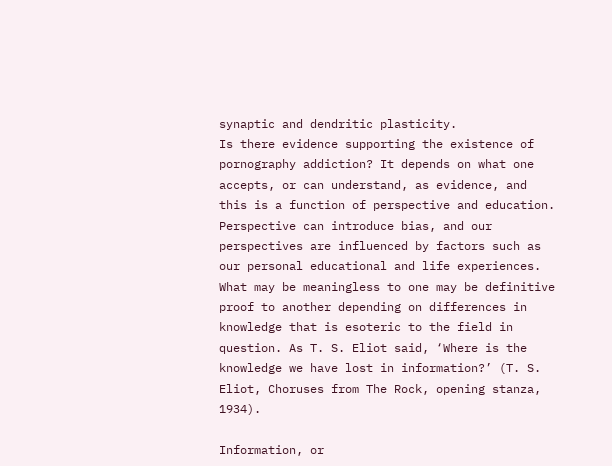synaptic and dendritic plasticity.
Is there evidence supporting the existence of pornography addiction? It depends on what one accepts, or can understand, as evidence, and this is a function of perspective and education. Perspective can introduce bias, and our perspectives are influenced by factors such as our personal educational and life experiences. What may be meaningless to one may be definitive proof to another depending on differences in knowledge that is esoteric to the field in question. As T. S. Eliot said, ‘Where is the knowledge we have lost in information?’ (T. S. Eliot, Choruses from The Rock, opening stanza, 1934).

Information, or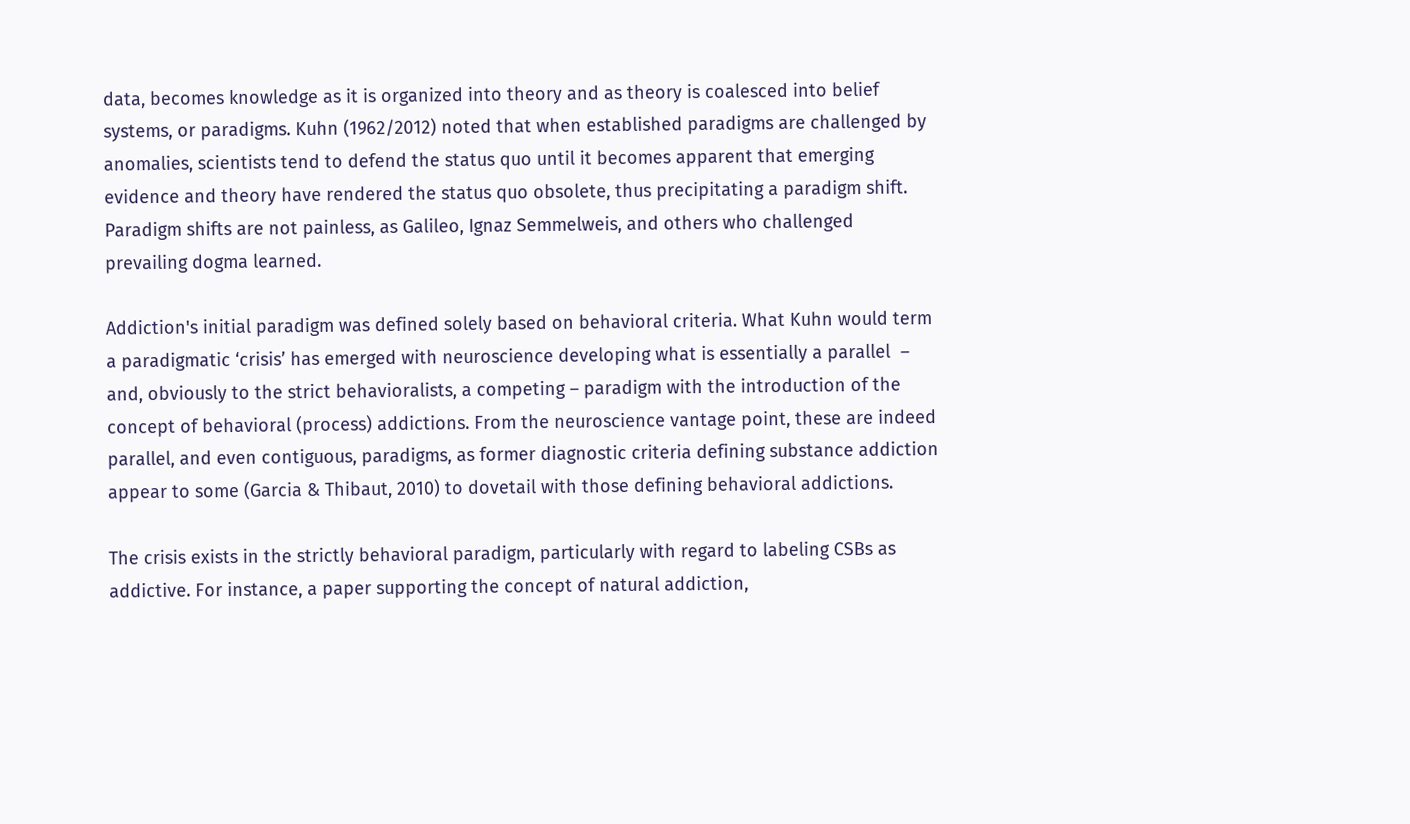data, becomes knowledge as it is organized into theory and as theory is coalesced into belief systems, or paradigms. Kuhn (1962/2012) noted that when established paradigms are challenged by anomalies, scientists tend to defend the status quo until it becomes apparent that emerging evidence and theory have rendered the status quo obsolete, thus precipitating a paradigm shift. Paradigm shifts are not painless, as Galileo, Ignaz Semmelweis, and others who challenged prevailing dogma learned.

Addiction's initial paradigm was defined solely based on behavioral criteria. What Kuhn would term a paradigmatic ‘crisis’ has emerged with neuroscience developing what is essentially a parallel  – and, obviously to the strict behavioralists, a competing – paradigm with the introduction of the concept of behavioral (process) addictions. From the neuroscience vantage point, these are indeed parallel, and even contiguous, paradigms, as former diagnostic criteria defining substance addiction appear to some (Garcia & Thibaut, 2010) to dovetail with those defining behavioral addictions.

The crisis exists in the strictly behavioral paradigm, particularly with regard to labeling CSBs as addictive. For instance, a paper supporting the concept of natural addiction,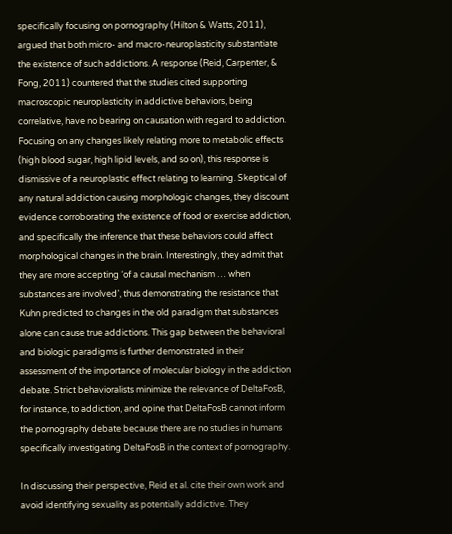specifically focusing on pornography (Hilton & Watts, 2011), argued that both micro- and macro-neuroplasticity substantiate the existence of such addictions. A response (Reid, Carpenter, & Fong, 2011) countered that the studies cited supporting macroscopic neuroplasticity in addictive behaviors, being correlative, have no bearing on causation with regard to addiction. Focusing on any changes likely relating more to metabolic effects (high blood sugar, high lipid levels, and so on), this response is dismissive of a neuroplastic effect relating to learning. Skeptical of any natural addiction causing morphologic changes, they discount evidence corroborating the existence of food or exercise addiction, and specifically the inference that these behaviors could affect morphological changes in the brain. Interestingly, they admit that they are more accepting ‘of a causal mechanism … when substances are involved’, thus demonstrating the resistance that Kuhn predicted to changes in the old paradigm that substances alone can cause true addictions. This gap between the behavioral and biologic paradigms is further demonstrated in their assessment of the importance of molecular biology in the addiction debate. Strict behavioralists minimize the relevance of DeltaFosB, for instance, to addiction, and opine that DeltaFosB cannot inform the pornography debate because there are no studies in humans specifically investigating DeltaFosB in the context of pornography.

In discussing their perspective, Reid et al. cite their own work and avoid identifying sexuality as potentially addictive. They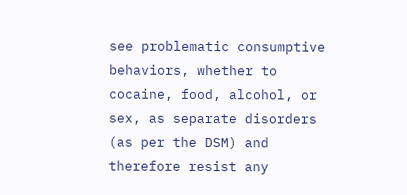see problematic consumptive behaviors, whether to cocaine, food, alcohol, or sex, as separate disorders (as per the DSM) and therefore resist any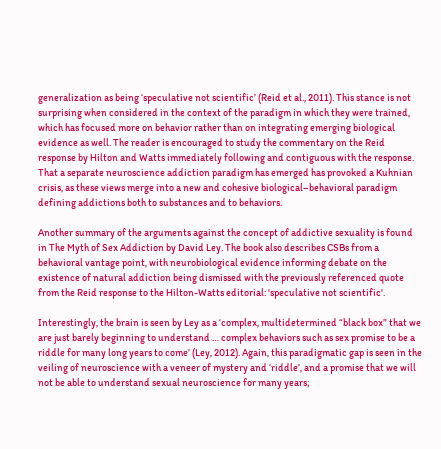generalization as being ‘speculative not scientific’ (Reid et al., 2011). This stance is not surprising when considered in the context of the paradigm in which they were trained, which has focused more on behavior rather than on integrating emerging biological evidence as well. The reader is encouraged to study the commentary on the Reid response by Hilton and Watts immediately following and contiguous with the response. That a separate neuroscience addiction paradigm has emerged has provoked a Kuhnian crisis, as these views merge into a new and cohesive biological–behavioral paradigm defining addictions both to substances and to behaviors.

Another summary of the arguments against the concept of addictive sexuality is found in The Myth of Sex Addiction by David Ley. The book also describes CSBs from a behavioral vantage point, with neurobiological evidence informing debate on the existence of natural addiction being dismissed with the previously referenced quote from the Reid response to the Hilton-Watts editorial: 'speculative not scientific'.

Interestingly, the brain is seen by Ley as a ‘complex, multidetermined “black box” that we are just barely beginning to understand … complex behaviors such as sex promise to be a riddle for many long years to come’ (Ley, 2012). Again, this paradigmatic gap is seen in the veiling of neuroscience with a veneer of mystery and ‘riddle’, and a promise that we will not be able to understand sexual neuroscience for many years;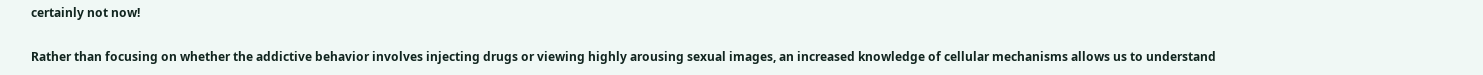certainly not now!

Rather than focusing on whether the addictive behavior involves injecting drugs or viewing highly arousing sexual images, an increased knowledge of cellular mechanisms allows us to understand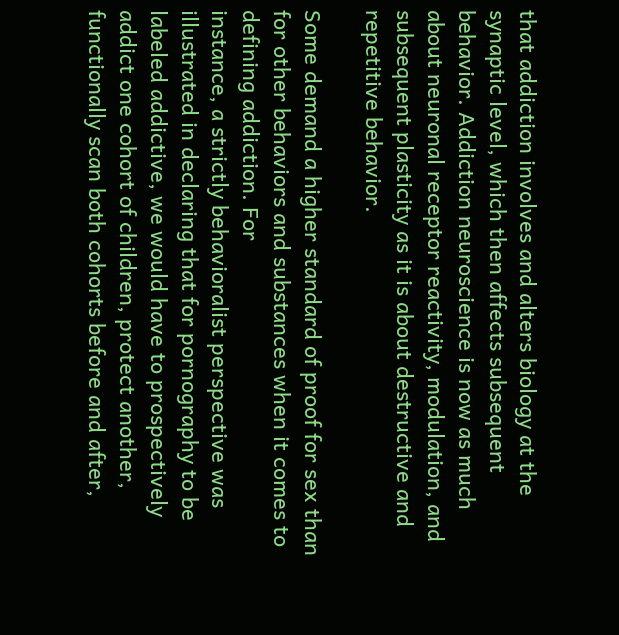that addiction involves and alters biology at the synaptic level, which then affects subsequent behavior. Addiction neuroscience is now as much about neuronal receptor reactivity, modulation, and subsequent plasticity as it is about destructive and repetitive behavior.

Some demand a higher standard of proof for sex than for other behaviors and substances when it comes to defining addiction. For
instance, a strictly behavioralist perspective was illustrated in declaring that for pornography to be labeled addictive, we would have to prospectively addict one cohort of children, protect another, functionally scan both cohorts before and after,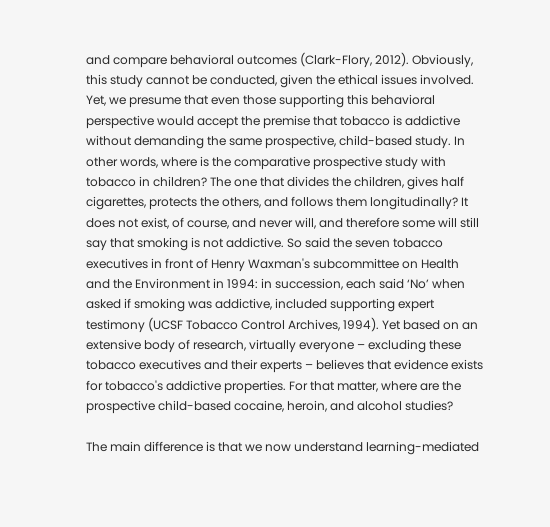and compare behavioral outcomes (Clark-Flory, 2012). Obviously, this study cannot be conducted, given the ethical issues involved. Yet, we presume that even those supporting this behavioral perspective would accept the premise that tobacco is addictive without demanding the same prospective, child-based study. In other words, where is the comparative prospective study with tobacco in children? The one that divides the children, gives half cigarettes, protects the others, and follows them longitudinally? It does not exist, of course, and never will, and therefore some will still say that smoking is not addictive. So said the seven tobacco executives in front of Henry Waxman's subcommittee on Health and the Environment in 1994: in succession, each said ‘No’ when asked if smoking was addictive, included supporting expert testimony (UCSF Tobacco Control Archives, 1994). Yet based on an extensive body of research, virtually everyone – excluding these tobacco executives and their experts – believes that evidence exists for tobacco's addictive properties. For that matter, where are the prospective child-based cocaine, heroin, and alcohol studies?

The main difference is that we now understand learning-mediated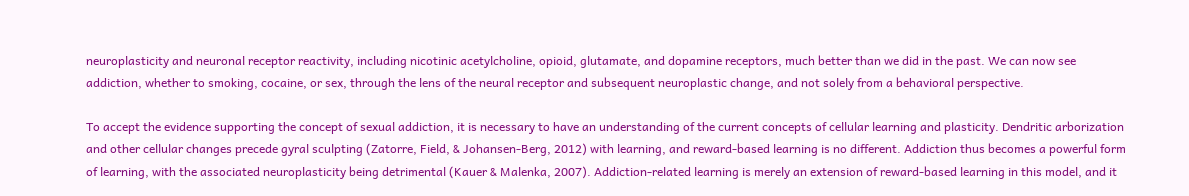neuroplasticity and neuronal receptor reactivity, including nicotinic acetylcholine, opioid, glutamate, and dopamine receptors, much better than we did in the past. We can now see addiction, whether to smoking, cocaine, or sex, through the lens of the neural receptor and subsequent neuroplastic change, and not solely from a behavioral perspective.

To accept the evidence supporting the concept of sexual addiction, it is necessary to have an understanding of the current concepts of cellular learning and plasticity. Dendritic arborization and other cellular changes precede gyral sculpting (Zatorre, Field, & Johansen-Berg, 2012) with learning, and reward-based learning is no different. Addiction thus becomes a powerful form of learning, with the associated neuroplasticity being detrimental (Kauer & Malenka, 2007). Addiction-related learning is merely an extension of reward-based learning in this model, and it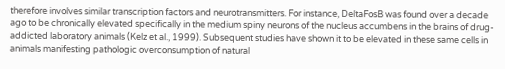therefore involves similar transcription factors and neurotransmitters. For instance, DeltaFosB was found over a decade ago to be chronically elevated specifically in the medium spiny neurons of the nucleus accumbens in the brains of drug-addicted laboratory animals (Kelz et al., 1999). Subsequent studies have shown it to be elevated in these same cells in animals manifesting pathologic overconsumption of natural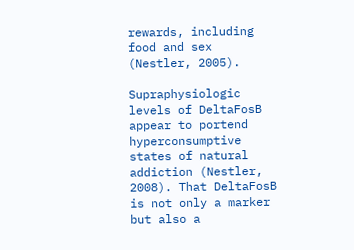rewards, including food and sex (Nestler, 2005).

Supraphysiologic levels of DeltaFosB appear to portend hyperconsumptive states of natural addiction (Nestler, 2008). That DeltaFosB is not only a marker but also a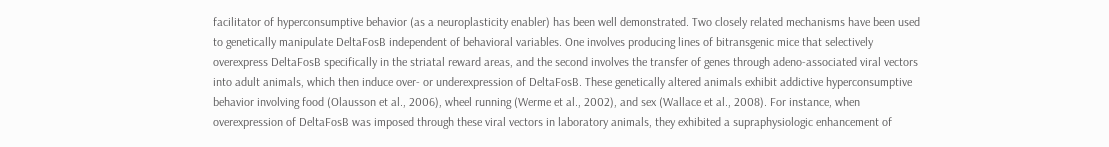facilitator of hyperconsumptive behavior (as a neuroplasticity enabler) has been well demonstrated. Two closely related mechanisms have been used to genetically manipulate DeltaFosB independent of behavioral variables. One involves producing lines of bitransgenic mice that selectively overexpress DeltaFosB specifically in the striatal reward areas, and the second involves the transfer of genes through adeno-associated viral vectors into adult animals, which then induce over- or underexpression of DeltaFosB. These genetically altered animals exhibit addictive hyperconsumptive behavior involving food (Olausson et al., 2006), wheel running (Werme et al., 2002), and sex (Wallace et al., 2008). For instance, when overexpression of DeltaFosB was imposed through these viral vectors in laboratory animals, they exhibited a supraphysiologic enhancement of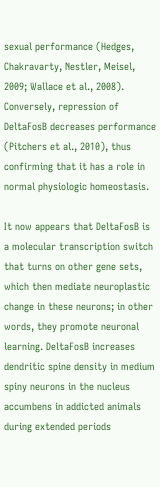sexual performance (Hedges, Chakravarty, Nestler, Meisel, 2009; Wallace et al., 2008). Conversely, repression of DeltaFosB decreases performance (Pitchers et al., 2010), thus confirming that it has a role in normal physiologic homeostasis.

It now appears that DeltaFosB is a molecular transcription switch that turns on other gene sets, which then mediate neuroplastic change in these neurons; in other words, they promote neuronal learning. DeltaFosB increases dendritic spine density in medium spiny neurons in the nucleus accumbens in addicted animals during extended periods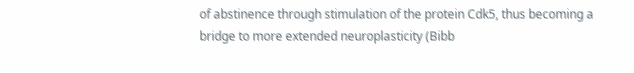of abstinence through stimulation of the protein Cdk5, thus becoming a bridge to more extended neuroplasticity (Bibb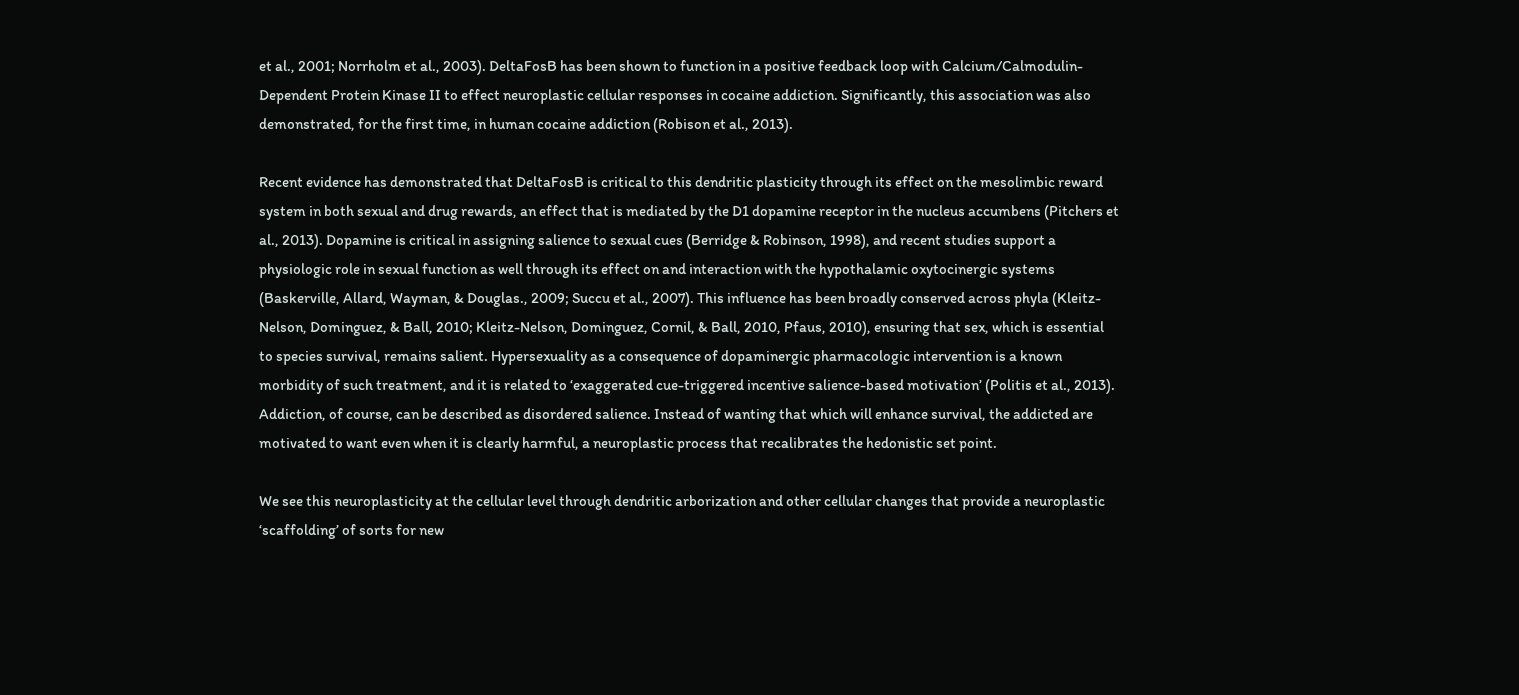et al., 2001; Norrholm et al., 2003). DeltaFosB has been shown to function in a positive feedback loop with Calcium/Calmodulin-Dependent Protein Kinase II to effect neuroplastic cellular responses in cocaine addiction. Significantly, this association was also demonstrated, for the first time, in human cocaine addiction (Robison et al., 2013).

Recent evidence has demonstrated that DeltaFosB is critical to this dendritic plasticity through its effect on the mesolimbic reward system in both sexual and drug rewards, an effect that is mediated by the D1 dopamine receptor in the nucleus accumbens (Pitchers et al., 2013). Dopamine is critical in assigning salience to sexual cues (Berridge & Robinson, 1998), and recent studies support a physiologic role in sexual function as well through its effect on and interaction with the hypothalamic oxytocinergic systems (Baskerville, Allard, Wayman, & Douglas., 2009; Succu et al., 2007). This influence has been broadly conserved across phyla (Kleitz-Nelson, Dominguez, & Ball, 2010; Kleitz-Nelson, Dominguez, Cornil, & Ball, 2010, Pfaus, 2010), ensuring that sex, which is essential to species survival, remains salient. Hypersexuality as a consequence of dopaminergic pharmacologic intervention is a known morbidity of such treatment, and it is related to ‘exaggerated cue-triggered incentive salience-based motivation’ (Politis et al., 2013). Addiction, of course, can be described as disordered salience. Instead of wanting that which will enhance survival, the addicted are motivated to want even when it is clearly harmful, a neuroplastic process that recalibrates the hedonistic set point.

We see this neuroplasticity at the cellular level through dendritic arborization and other cellular changes that provide a neuroplastic ‘scaffolding’ of sorts for new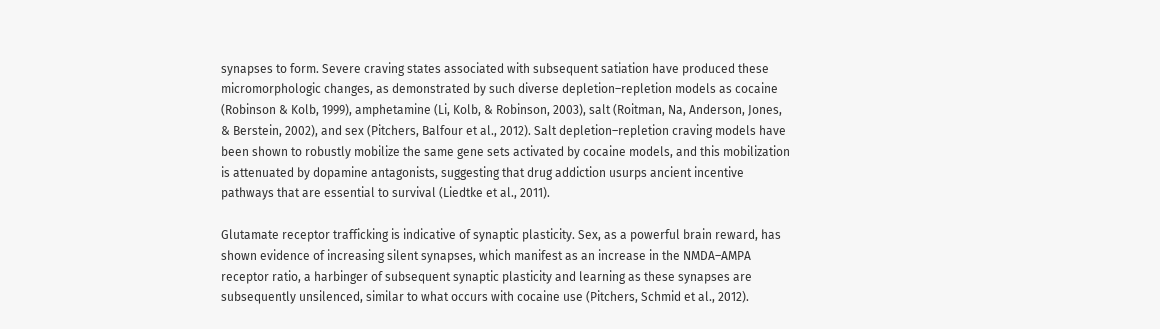synapses to form. Severe craving states associated with subsequent satiation have produced these micromorphologic changes, as demonstrated by such diverse depletion–repletion models as cocaine (Robinson & Kolb, 1999), amphetamine (Li, Kolb, & Robinson, 2003), salt (Roitman, Na, Anderson, Jones, & Berstein, 2002), and sex (Pitchers, Balfour et al., 2012). Salt depletion–repletion craving models have been shown to robustly mobilize the same gene sets activated by cocaine models, and this mobilization is attenuated by dopamine antagonists, suggesting that drug addiction usurps ancient incentive pathways that are essential to survival (Liedtke et al., 2011).

Glutamate receptor trafficking is indicative of synaptic plasticity. Sex, as a powerful brain reward, has shown evidence of increasing silent synapses, which manifest as an increase in the NMDA–AMPA receptor ratio, a harbinger of subsequent synaptic plasticity and learning as these synapses are subsequently unsilenced, similar to what occurs with cocaine use (Pitchers, Schmid et al., 2012).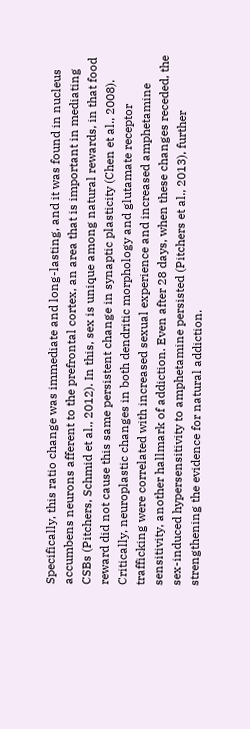Specifically, this ratio change was immediate and long-lasting, and it was found in nucleus accumbens neurons afferent to the prefrontal cortex, an area that is important in mediating CSBs (Pitchers, Schmid et al., 2012). In this, sex is unique among natural rewards, in that food reward did not cause this same persistent change in synaptic plasticity (Chen et al., 2008). Critically, neuroplastic changes in both dendritic morphology and glutamate receptor trafficking were correlated with increased sexual experience and increased amphetamine sensitivity, another hallmark of addiction. Even after 28 days, when these changes receded, the sex-induced hypersensitivity to amphetamine persisted (Pitchers et al., 2013), further strengthening the evidence for natural addiction.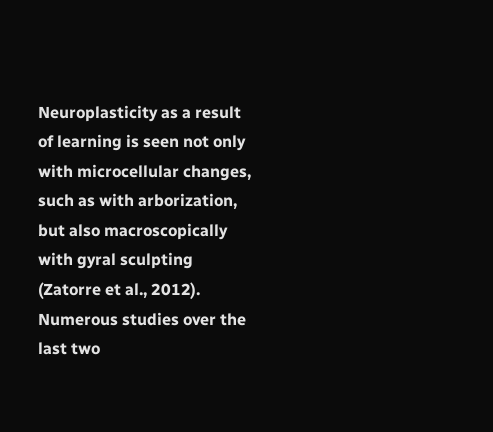Neuroplasticity as a result of learning is seen not only with microcellular changes, such as with arborization, but also macroscopically with gyral sculpting (Zatorre et al., 2012). Numerous studies over the last two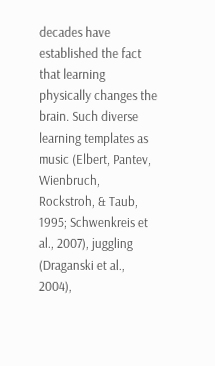decades have established the fact that learning physically changes the brain. Such diverse learning templates as music (Elbert, Pantev, Wienbruch, Rockstroh, & Taub, 1995; Schwenkreis et al., 2007), juggling (Draganski et al., 2004),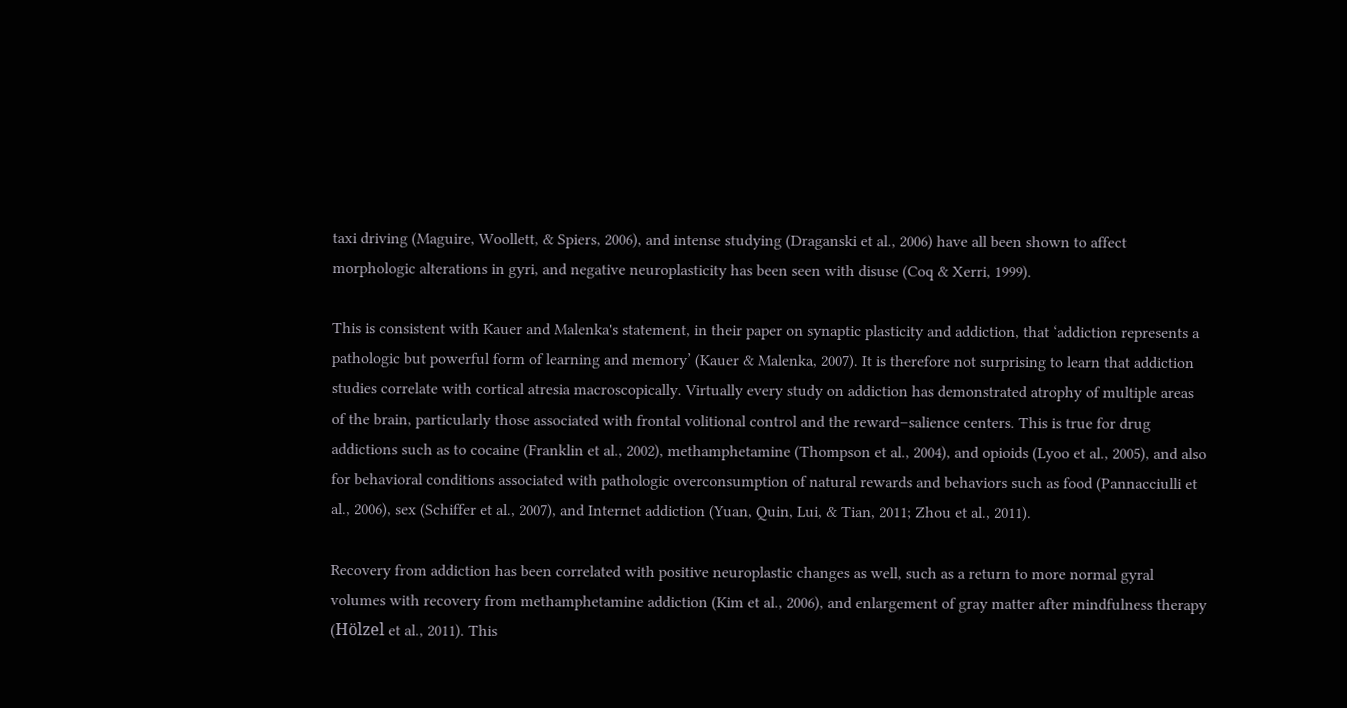taxi driving (Maguire, Woollett, & Spiers, 2006), and intense studying (Draganski et al., 2006) have all been shown to affect morphologic alterations in gyri, and negative neuroplasticity has been seen with disuse (Coq & Xerri, 1999).

This is consistent with Kauer and Malenka's statement, in their paper on synaptic plasticity and addiction, that ‘addiction represents a pathologic but powerful form of learning and memory’ (Kauer & Malenka, 2007). It is therefore not surprising to learn that addiction studies correlate with cortical atresia macroscopically. Virtually every study on addiction has demonstrated atrophy of multiple areas of the brain, particularly those associated with frontal volitional control and the reward–salience centers. This is true for drug addictions such as to cocaine (Franklin et al., 2002), methamphetamine (Thompson et al., 2004), and opioids (Lyoo et al., 2005), and also for behavioral conditions associated with pathologic overconsumption of natural rewards and behaviors such as food (Pannacciulli et al., 2006), sex (Schiffer et al., 2007), and Internet addiction (Yuan, Quin, Lui, & Tian, 2011; Zhou et al., 2011).

Recovery from addiction has been correlated with positive neuroplastic changes as well, such as a return to more normal gyral volumes with recovery from methamphetamine addiction (Kim et al., 2006), and enlargement of gray matter after mindfulness therapy (Hölzel et al., 2011). This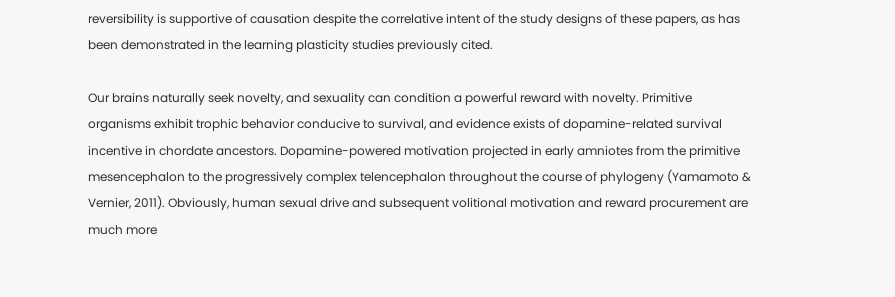reversibility is supportive of causation despite the correlative intent of the study designs of these papers, as has been demonstrated in the learning plasticity studies previously cited.

Our brains naturally seek novelty, and sexuality can condition a powerful reward with novelty. Primitive organisms exhibit trophic behavior conducive to survival, and evidence exists of dopamine-related survival incentive in chordate ancestors. Dopamine-powered motivation projected in early amniotes from the primitive mesencephalon to the progressively complex telencephalon throughout the course of phylogeny (Yamamoto & Vernier, 2011). Obviously, human sexual drive and subsequent volitional motivation and reward procurement are much more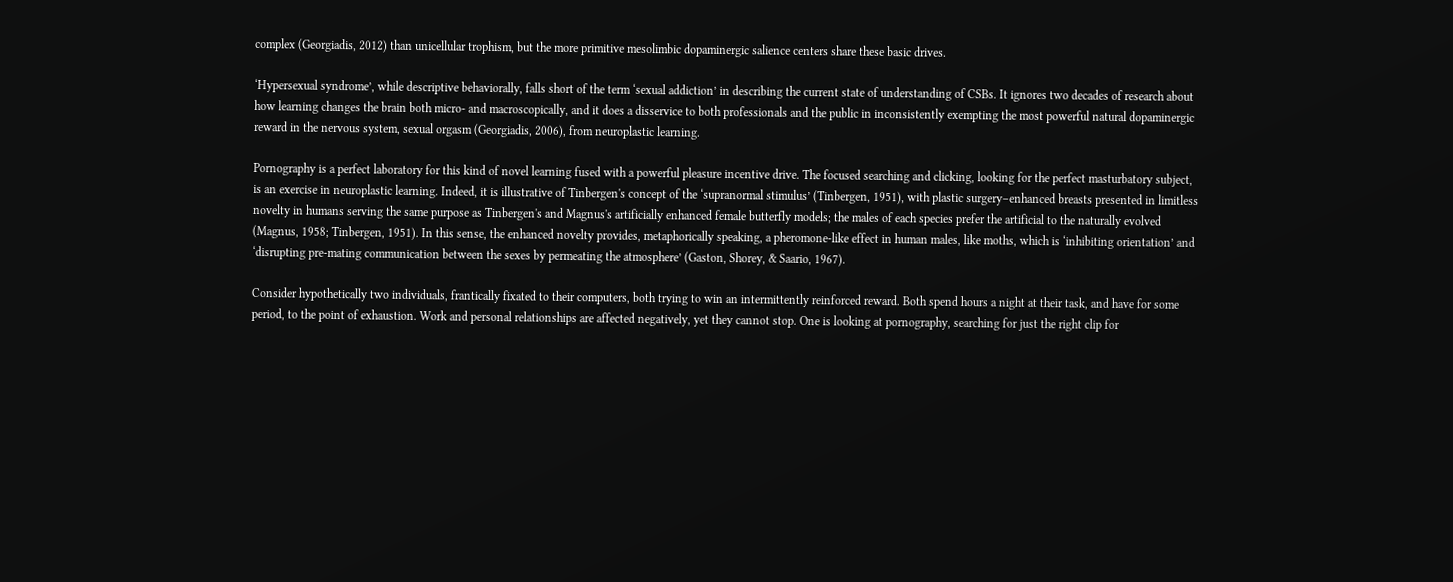complex (Georgiadis, 2012) than unicellular trophism, but the more primitive mesolimbic dopaminergic salience centers share these basic drives.

‘Hypersexual syndrome’, while descriptive behaviorally, falls short of the term ‘sexual addiction’ in describing the current state of understanding of CSBs. It ignores two decades of research about how learning changes the brain both micro- and macroscopically, and it does a disservice to both professionals and the public in inconsistently exempting the most powerful natural dopaminergic reward in the nervous system, sexual orgasm (Georgiadis, 2006), from neuroplastic learning.

Pornography is a perfect laboratory for this kind of novel learning fused with a powerful pleasure incentive drive. The focused searching and clicking, looking for the perfect masturbatory subject, is an exercise in neuroplastic learning. Indeed, it is illustrative of Tinbergen's concept of the ‘supranormal stimulus’ (Tinbergen, 1951), with plastic surgery–enhanced breasts presented in limitless novelty in humans serving the same purpose as Tinbergen's and Magnus's artificially enhanced female butterfly models; the males of each species prefer the artificial to the naturally evolved (Magnus, 1958; Tinbergen, 1951). In this sense, the enhanced novelty provides, metaphorically speaking, a pheromone-like effect in human males, like moths, which is ‘inhibiting orientation’ and ‘disrupting pre-mating communication between the sexes by permeating the atmosphere’ (Gaston, Shorey, & Saario, 1967).

Consider hypothetically two individuals, frantically fixated to their computers, both trying to win an intermittently reinforced reward. Both spend hours a night at their task, and have for some period, to the point of exhaustion. Work and personal relationships are affected negatively, yet they cannot stop. One is looking at pornography, searching for just the right clip for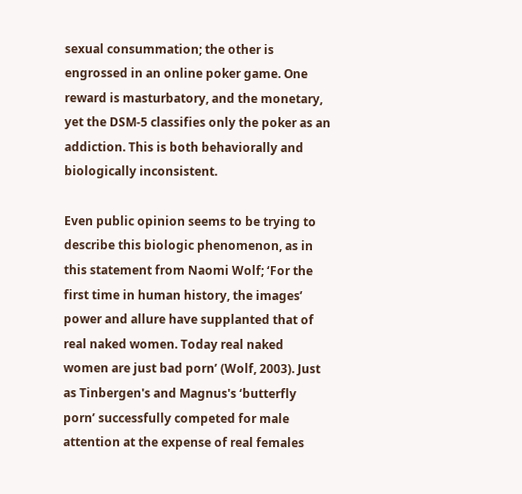sexual consummation; the other is engrossed in an online poker game. One reward is masturbatory, and the monetary, yet the DSM-5 classifies only the poker as an addiction. This is both behaviorally and biologically inconsistent.

Even public opinion seems to be trying to describe this biologic phenomenon, as in this statement from Naomi Wolf; ‘For the first time in human history, the images’ power and allure have supplanted that of real naked women. Today real naked women are just bad porn’ (Wolf, 2003). Just as Tinbergen's and Magnus's ‘butterfly porn’ successfully competed for male attention at the expense of real females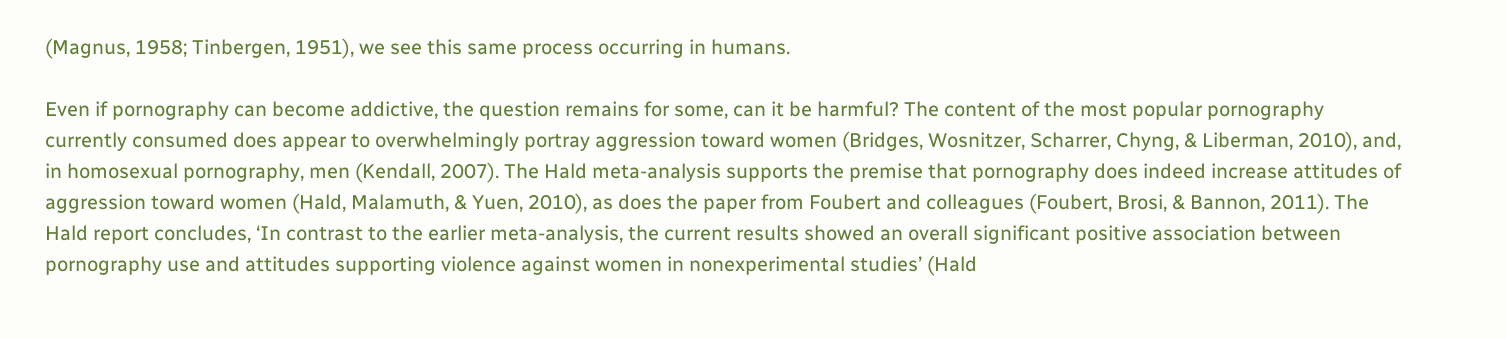(Magnus, 1958; Tinbergen, 1951), we see this same process occurring in humans.

Even if pornography can become addictive, the question remains for some, can it be harmful? The content of the most popular pornography currently consumed does appear to overwhelmingly portray aggression toward women (Bridges, Wosnitzer, Scharrer, Chyng, & Liberman, 2010), and, in homosexual pornography, men (Kendall, 2007). The Hald meta-analysis supports the premise that pornography does indeed increase attitudes of aggression toward women (Hald, Malamuth, & Yuen, 2010), as does the paper from Foubert and colleagues (Foubert, Brosi, & Bannon, 2011). The Hald report concludes, ‘In contrast to the earlier meta-analysis, the current results showed an overall significant positive association between pornography use and attitudes supporting violence against women in nonexperimental studies’ (Hald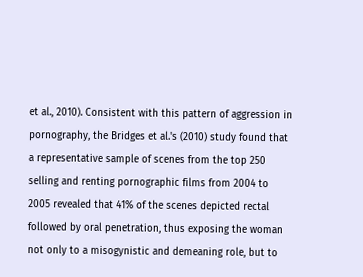et al., 2010). Consistent with this pattern of aggression in pornography, the Bridges et al.'s (2010) study found that a representative sample of scenes from the top 250 selling and renting pornographic films from 2004 to 2005 revealed that 41% of the scenes depicted rectal followed by oral penetration, thus exposing the woman not only to a misogynistic and demeaning role, but to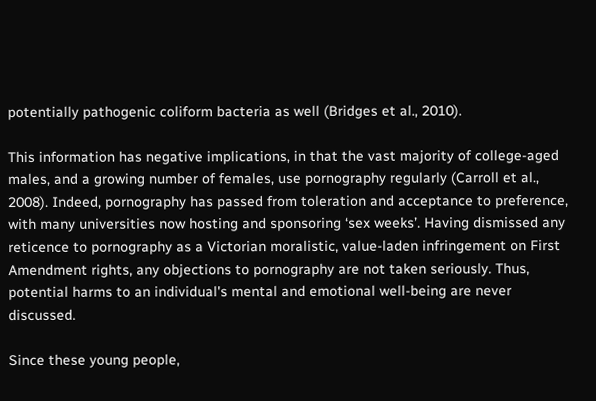potentially pathogenic coliform bacteria as well (Bridges et al., 2010).

This information has negative implications, in that the vast majority of college-aged males, and a growing number of females, use pornography regularly (Carroll et al., 2008). Indeed, pornography has passed from toleration and acceptance to preference, with many universities now hosting and sponsoring ‘sex weeks’. Having dismissed any reticence to pornography as a Victorian moralistic, value-laden infringement on First Amendment rights, any objections to pornography are not taken seriously. Thus, potential harms to an individual's mental and emotional well-being are never discussed.

Since these young people,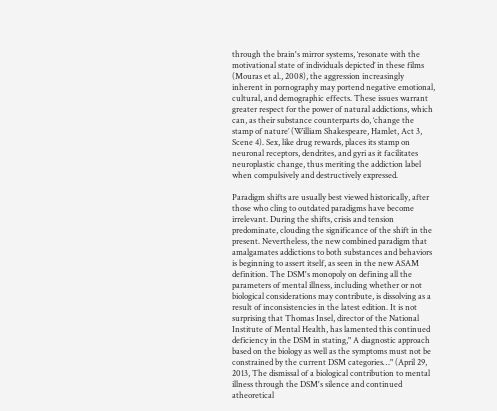through the brain's mirror systems, ‘resonate with the motivational state of individuals depicted’ in these films (Mouras et al., 2008), the aggression increasingly inherent in pornography may portend negative emotional, cultural, and demographic effects. These issues warrant greater respect for the power of natural addictions, which can, as their substance counterparts do, ‘change the stamp of nature’ (William Shakespeare, Hamlet, Act 3, Scene 4). Sex, like drug rewards, places its stamp on neuronal receptors, dendrites, and gyri as it facilitates neuroplastic change, thus meriting the addiction label when compulsively and destructively expressed.

Paradigm shifts are usually best viewed historically, after those who cling to outdated paradigms have become irrelevant. During the shifts, crisis and tension predominate, clouding the significance of the shift in the present. Nevertheless, the new combined paradigm that amalgamates addictions to both substances and behaviors is beginning to assert itself, as seen in the new ASAM definition. The DSM's monopoly on defining all the parameters of mental illness, including whether or not biological considerations may contribute, is dissolving as a result of inconsistencies in the latest edition. It is not surprising that Thomas Insel, director of the National Institute of Mental Health, has lamented this continued deficiency in the DSM in stating," A diagnostic approach based on the biology as well as the symptoms must not be constrained by the current DSM categories…" (April 29, 2013, The dismissal of a biological contribution to mental illness through the DSM's silence and continued atheoretical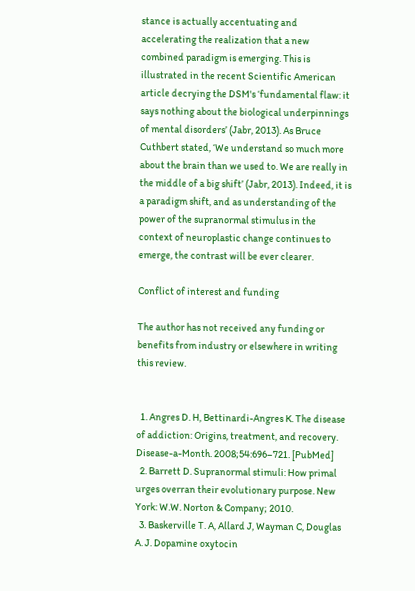stance is actually accentuating and accelerating the realization that a new combined paradigm is emerging. This is illustrated in the recent Scientific American article decrying the DSM's ‘fundamental flaw: it says nothing about the biological underpinnings of mental disorders’ (Jabr, 2013). As Bruce Cuthbert stated, ‘We understand so much more about the brain than we used to. We are really in the middle of a big shift’ (Jabr, 2013). Indeed, it is a paradigm shift, and as understanding of the power of the supranormal stimulus in the context of neuroplastic change continues to emerge, the contrast will be ever clearer.

Conflict of interest and funding

The author has not received any funding or benefits from industry or elsewhere in writing this review.


  1. Angres D. H, Bettinardi-Angres K. The disease of addiction: Origins, treatment, and recovery. Disease-a-Month. 2008;54:696–721. [PubMed]
  2. Barrett D. Supranormal stimuli: How primal urges overran their evolutionary purpose. New York: W.W. Norton & Company; 2010.
  3. Baskerville T. A, Allard J, Wayman C, Douglas A. J. Dopamine oxytocin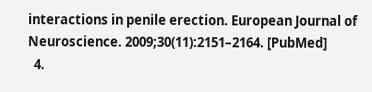interactions in penile erection. European Journal of Neuroscience. 2009;30(11):2151–2164. [PubMed]
  4.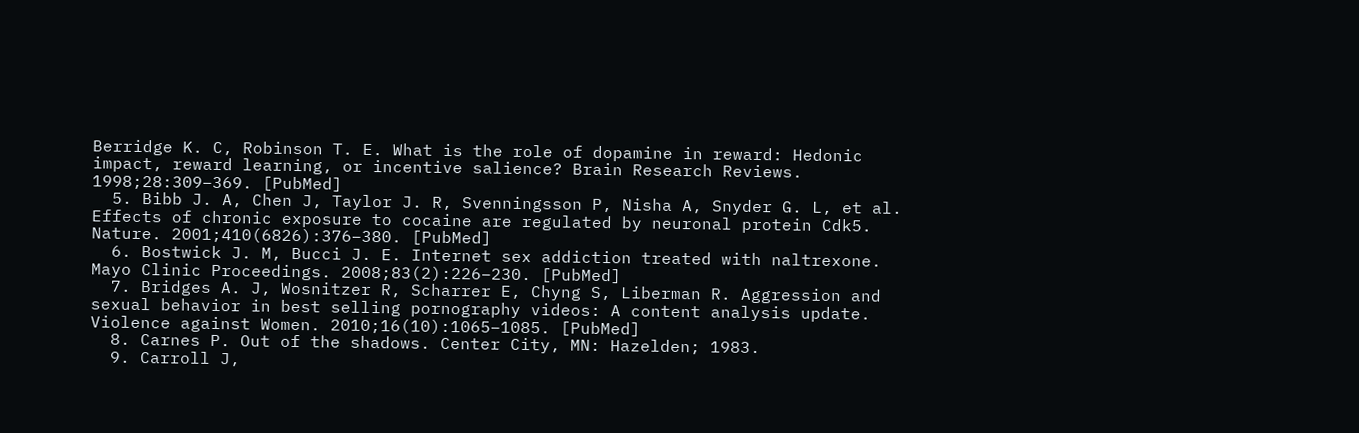Berridge K. C, Robinson T. E. What is the role of dopamine in reward: Hedonic impact, reward learning, or incentive salience? Brain Research Reviews. 1998;28:309–369. [PubMed]
  5. Bibb J. A, Chen J, Taylor J. R, Svenningsson P, Nisha A, Snyder G. L, et al. Effects of chronic exposure to cocaine are regulated by neuronal protein Cdk5. Nature. 2001;410(6826):376–380. [PubMed]
  6. Bostwick J. M, Bucci J. E. Internet sex addiction treated with naltrexone. Mayo Clinic Proceedings. 2008;83(2):226–230. [PubMed]
  7. Bridges A. J, Wosnitzer R, Scharrer E, Chyng S, Liberman R. Aggression and sexual behavior in best selling pornography videos: A content analysis update. Violence against Women. 2010;16(10):1065–1085. [PubMed]
  8. Carnes P. Out of the shadows. Center City, MN: Hazelden; 1983.
  9. Carroll J,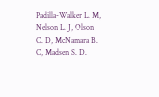Padilla-Walker L. M, Nelson L. J, Olson C. D, McNamara B. C, Madsen S. D.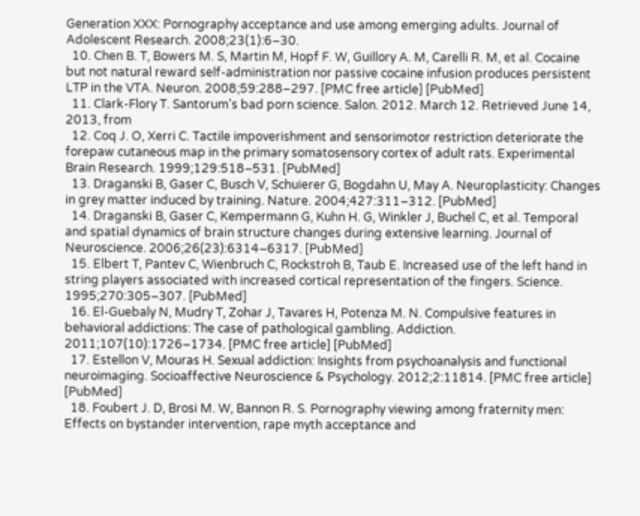Generation XXX: Pornography acceptance and use among emerging adults. Journal of Adolescent Research. 2008;23(1):6–30.
  10. Chen B. T, Bowers M. S, Martin M, Hopf F. W, Guillory A. M, Carelli R. M, et al. Cocaine but not natural reward self-administration nor passive cocaine infusion produces persistent LTP in the VTA. Neuron. 2008;59:288–297. [PMC free article] [PubMed]
  11. Clark-Flory T. Santorum's bad porn science. Salon. 2012. March 12. Retrieved June 14, 2013, from
  12. Coq J. O, Xerri C. Tactile impoverishment and sensorimotor restriction deteriorate the forepaw cutaneous map in the primary somatosensory cortex of adult rats. Experimental Brain Research. 1999;129:518–531. [PubMed]
  13. Draganski B, Gaser C, Busch V, Schuierer G, Bogdahn U, May A. Neuroplasticity: Changes in grey matter induced by training. Nature. 2004;427:311–312. [PubMed]
  14. Draganski B, Gaser C, Kempermann G, Kuhn H. G, Winkler J, Buchel C, et al. Temporal and spatial dynamics of brain structure changes during extensive learning. Journal of Neuroscience. 2006;26(23):6314–6317. [PubMed]
  15. Elbert T, Pantev C, Wienbruch C, Rockstroh B, Taub E. Increased use of the left hand in string players associated with increased cortical representation of the fingers. Science. 1995;270:305–307. [PubMed]
  16. El-Guebaly N, Mudry T, Zohar J, Tavares H, Potenza M. N. Compulsive features in behavioral addictions: The case of pathological gambling. Addiction. 2011;107(10):1726–1734. [PMC free article] [PubMed]
  17. Estellon V, Mouras H. Sexual addiction: Insights from psychoanalysis and functional neuroimaging. Socioaffective Neuroscience & Psychology. 2012;2:11814. [PMC free article] [PubMed]
  18. Foubert J. D, Brosi M. W, Bannon R. S. Pornography viewing among fraternity men: Effects on bystander intervention, rape myth acceptance and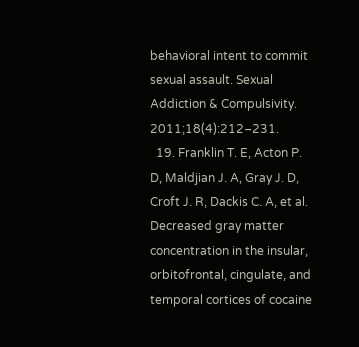behavioral intent to commit sexual assault. Sexual Addiction & Compulsivity. 2011;18(4):212–231.
  19. Franklin T. E, Acton P. D, Maldjian J. A, Gray J. D, Croft J. R, Dackis C. A, et al. Decreased gray matter concentration in the insular, orbitofrontal, cingulate, and temporal cortices of cocaine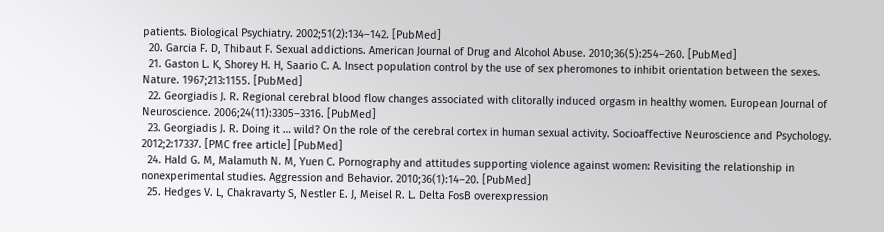patients. Biological Psychiatry. 2002;51(2):134–142. [PubMed]
  20. Garcia F. D, Thibaut F. Sexual addictions. American Journal of Drug and Alcohol Abuse. 2010;36(5):254–260. [PubMed]
  21. Gaston L. K, Shorey H. H, Saario C. A. Insect population control by the use of sex pheromones to inhibit orientation between the sexes. Nature. 1967;213:1155. [PubMed]
  22. Georgiadis J. R. Regional cerebral blood flow changes associated with clitorally induced orgasm in healthy women. European Journal of Neuroscience. 2006;24(11):3305–3316. [PubMed]
  23. Georgiadis J. R. Doing it … wild? On the role of the cerebral cortex in human sexual activity. Socioaffective Neuroscience and Psychology. 2012;2:17337. [PMC free article] [PubMed]
  24. Hald G. M, Malamuth N. M, Yuen C. Pornography and attitudes supporting violence against women: Revisiting the relationship in nonexperimental studies. Aggression and Behavior. 2010;36(1):14–20. [PubMed]
  25. Hedges V. L, Chakravarty S, Nestler E. J, Meisel R. L. Delta FosB overexpression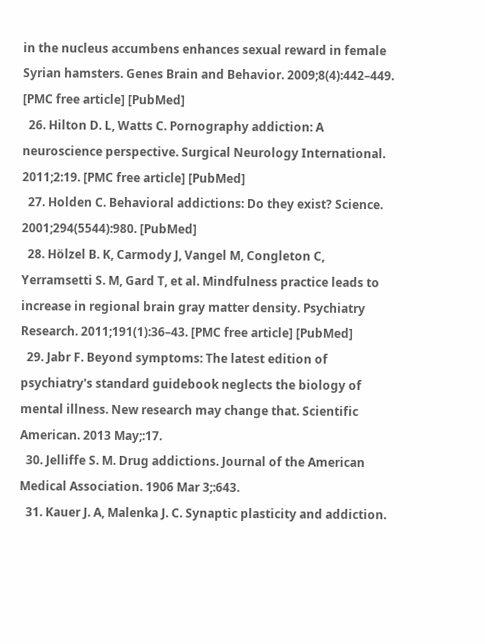in the nucleus accumbens enhances sexual reward in female Syrian hamsters. Genes Brain and Behavior. 2009;8(4):442–449. [PMC free article] [PubMed]
  26. Hilton D. L, Watts C. Pornography addiction: A neuroscience perspective. Surgical Neurology International. 2011;2:19. [PMC free article] [PubMed]
  27. Holden C. Behavioral addictions: Do they exist? Science. 2001;294(5544):980. [PubMed]
  28. Hölzel B. K, Carmody J, Vangel M, Congleton C, Yerramsetti S. M, Gard T, et al. Mindfulness practice leads to increase in regional brain gray matter density. Psychiatry Research. 2011;191(1):36–43. [PMC free article] [PubMed]
  29. Jabr F. Beyond symptoms: The latest edition of psychiatry's standard guidebook neglects the biology of mental illness. New research may change that. Scientific American. 2013 May;:17.
  30. Jelliffe S. M. Drug addictions. Journal of the American Medical Association. 1906 Mar 3;:643.
  31. Kauer J. A, Malenka J. C. Synaptic plasticity and addiction.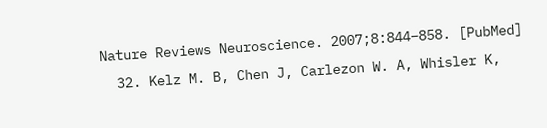Nature Reviews Neuroscience. 2007;8:844–858. [PubMed]
  32. Kelz M. B, Chen J, Carlezon W. A, Whisler K,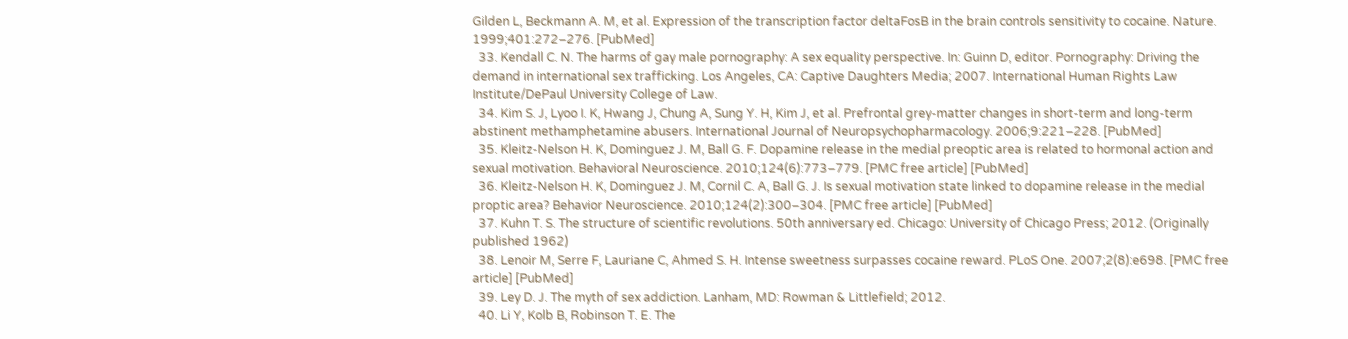Gilden L, Beckmann A. M, et al. Expression of the transcription factor deltaFosB in the brain controls sensitivity to cocaine. Nature. 1999;401:272–276. [PubMed]
  33. Kendall C. N. The harms of gay male pornography: A sex equality perspective. In: Guinn D, editor. Pornography: Driving the demand in international sex trafficking. Los Angeles, CA: Captive Daughters Media; 2007. International Human Rights Law Institute/DePaul University College of Law.
  34. Kim S. J, Lyoo I. K, Hwang J, Chung A, Sung Y. H, Kim J, et al. Prefrontal grey-matter changes in short-term and long-term abstinent methamphetamine abusers. International Journal of Neuropsychopharmacology. 2006;9:221–228. [PubMed]
  35. Kleitz-Nelson H. K, Dominguez J. M, Ball G. F. Dopamine release in the medial preoptic area is related to hormonal action and sexual motivation. Behavioral Neuroscience. 2010;124(6):773–779. [PMC free article] [PubMed]
  36. Kleitz-Nelson H. K, Dominguez J. M, Cornil C. A, Ball G. J. Is sexual motivation state linked to dopamine release in the medial proptic area? Behavior Neuroscience. 2010;124(2):300–304. [PMC free article] [PubMed]
  37. Kuhn T. S. The structure of scientific revolutions. 50th anniversary ed. Chicago: University of Chicago Press; 2012. (Originally published 1962)
  38. Lenoir M, Serre F, Lauriane C, Ahmed S. H. Intense sweetness surpasses cocaine reward. PLoS One. 2007;2(8):e698. [PMC free article] [PubMed]
  39. Ley D. J. The myth of sex addiction. Lanham, MD: Rowman & Littlefield; 2012.
  40. Li Y, Kolb B, Robinson T. E. The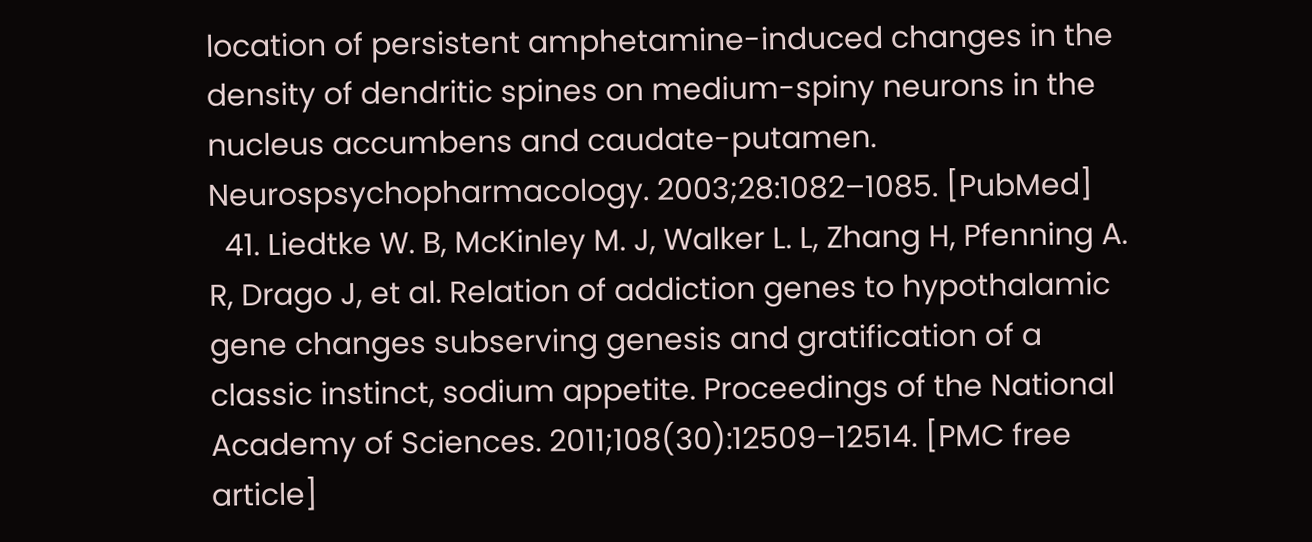location of persistent amphetamine-induced changes in the density of dendritic spines on medium-spiny neurons in the nucleus accumbens and caudate-putamen. Neurospsychopharmacology. 2003;28:1082–1085. [PubMed]
  41. Liedtke W. B, McKinley M. J, Walker L. L, Zhang H, Pfenning A. R, Drago J, et al. Relation of addiction genes to hypothalamic gene changes subserving genesis and gratification of a classic instinct, sodium appetite. Proceedings of the National Academy of Sciences. 2011;108(30):12509–12514. [PMC free article]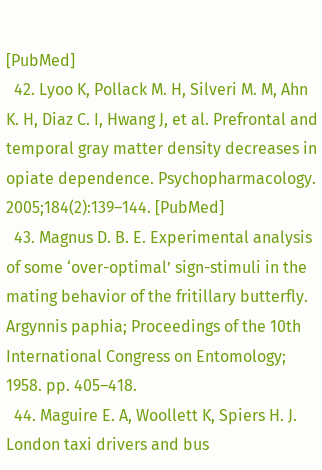[PubMed]
  42. Lyoo K, Pollack M. H, Silveri M. M, Ahn K. H, Diaz C. I, Hwang J, et al. Prefrontal and temporal gray matter density decreases in opiate dependence. Psychopharmacology. 2005;184(2):139–144. [PubMed]
  43. Magnus D. B. E. Experimental analysis of some ‘over-optimal’ sign-stimuli in the mating behavior of the fritillary butterfly. Argynnis paphia; Proceedings of the 10th International Congress on Entomology; 1958. pp. 405–418.
  44. Maguire E. A, Woollett K, Spiers H. J. London taxi drivers and bus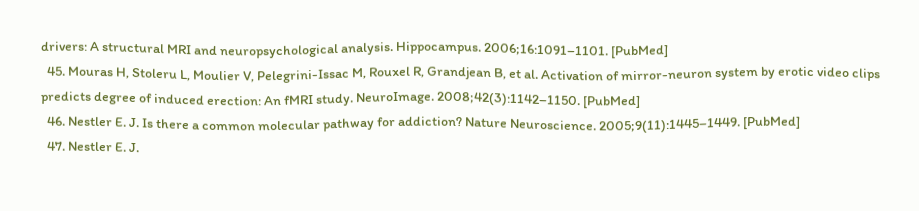drivers: A structural MRI and neuropsychological analysis. Hippocampus. 2006;16:1091–1101. [PubMed]
  45. Mouras H, Stoleru L, Moulier V, Pelegrini-Issac M, Rouxel R, Grandjean B, et al. Activation of mirror-neuron system by erotic video clips predicts degree of induced erection: An fMRI study. NeuroImage. 2008;42(3):1142–1150. [PubMed]
  46. Nestler E. J. Is there a common molecular pathway for addiction? Nature Neuroscience. 2005;9(11):1445–1449. [PubMed]
  47. Nestler E. J.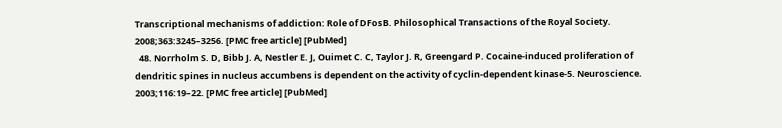Transcriptional mechanisms of addiction: Role of DFosB. Philosophical Transactions of the Royal Society. 2008;363:3245–3256. [PMC free article] [PubMed]
  48. Norrholm S. D, Bibb J. A, Nestler E. J, Ouimet C. C, Taylor J. R, Greengard P. Cocaine-induced proliferation of dendritic spines in nucleus accumbens is dependent on the activity of cyclin-dependent kinase-5. Neuroscience. 2003;116:19–22. [PMC free article] [PubMed]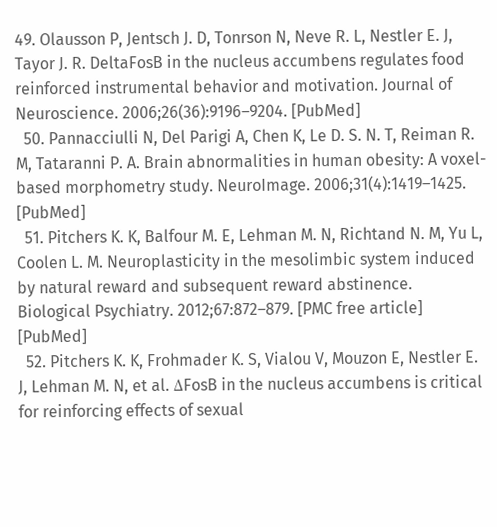49. Olausson P, Jentsch J. D, Tonrson N, Neve R. L, Nestler E. J, Tayor J. R. DeltaFosB in the nucleus accumbens regulates food reinforced instrumental behavior and motivation. Journal of Neuroscience. 2006;26(36):9196–9204. [PubMed]
  50. Pannacciulli N, Del Parigi A, Chen K, Le D. S. N. T, Reiman R. M, Tataranni P. A. Brain abnormalities in human obesity: A voxel-based morphometry study. NeuroImage. 2006;31(4):1419–1425. [PubMed]
  51. Pitchers K. K, Balfour M. E, Lehman M. N, Richtand N. M, Yu L, Coolen L. M. Neuroplasticity in the mesolimbic system induced by natural reward and subsequent reward abstinence. Biological Psychiatry. 2012;67:872–879. [PMC free article] [PubMed]
  52. Pitchers K. K, Frohmader K. S, Vialou V, Mouzon E, Nestler E. J, Lehman M. N, et al. ΔFosB in the nucleus accumbens is critical for reinforcing effects of sexual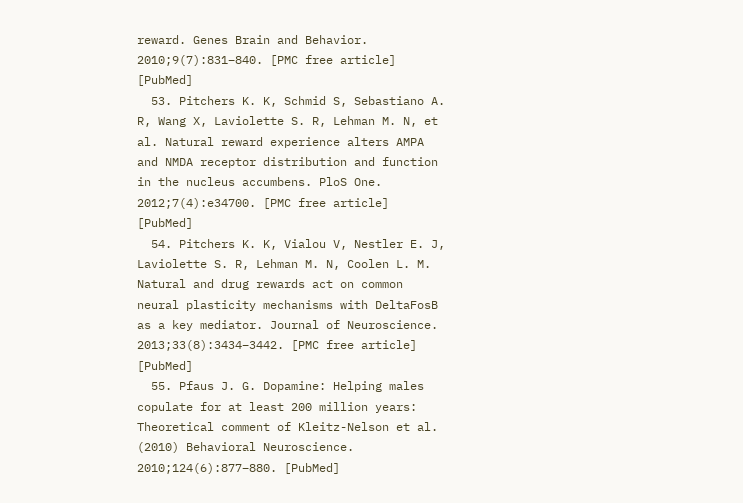reward. Genes Brain and Behavior. 2010;9(7):831–840. [PMC free article] [PubMed]
  53. Pitchers K. K, Schmid S, Sebastiano A. R, Wang X, Laviolette S. R, Lehman M. N, et al. Natural reward experience alters AMPA and NMDA receptor distribution and function in the nucleus accumbens. PloS One. 2012;7(4):e34700. [PMC free article] [PubMed]
  54. Pitchers K. K, Vialou V, Nestler E. J, Laviolette S. R, Lehman M. N, Coolen L. M. Natural and drug rewards act on common neural plasticity mechanisms with DeltaFosB as a key mediator. Journal of Neuroscience. 2013;33(8):3434–3442. [PMC free article] [PubMed]
  55. Pfaus J. G. Dopamine: Helping males copulate for at least 200 million years: Theoretical comment of Kleitz-Nelson et al. (2010) Behavioral Neuroscience. 2010;124(6):877–880. [PubMed]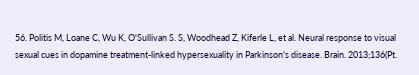56. Politis M, Loane C, Wu K, O'Sullivan S. S, Woodhead Z, Kiferle L, et al. Neural response to visual sexual cues in dopamine treatment-linked hypersexuality in Parkinson's disease. Brain. 2013;136(Pt.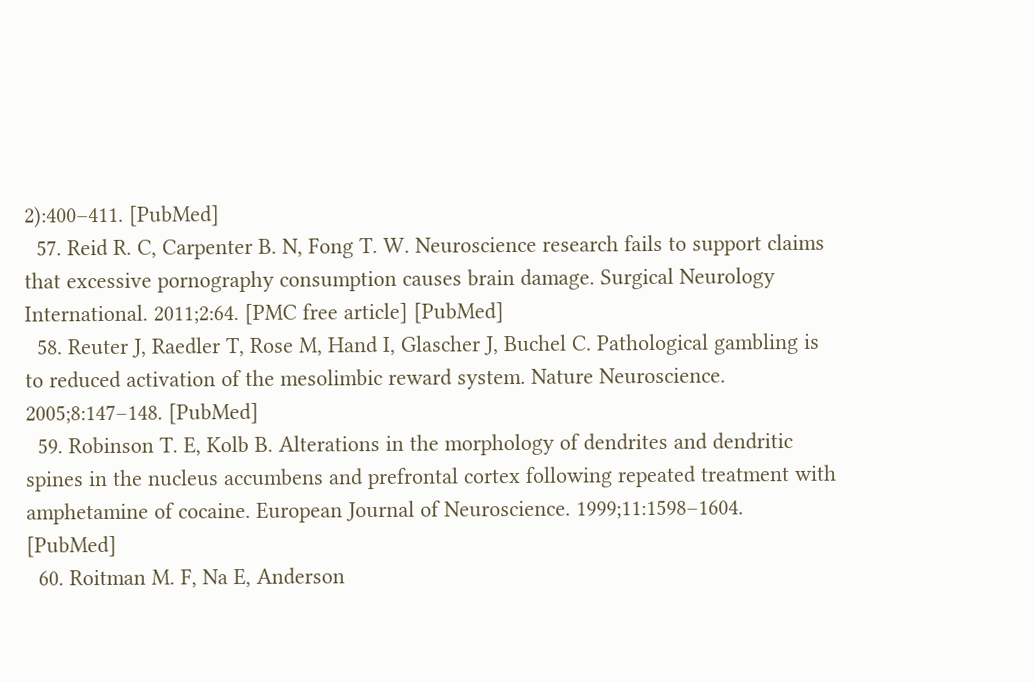2):400–411. [PubMed]
  57. Reid R. C, Carpenter B. N, Fong T. W. Neuroscience research fails to support claims that excessive pornography consumption causes brain damage. Surgical Neurology International. 2011;2:64. [PMC free article] [PubMed]
  58. Reuter J, Raedler T, Rose M, Hand I, Glascher J, Buchel C. Pathological gambling is to reduced activation of the mesolimbic reward system. Nature Neuroscience. 2005;8:147–148. [PubMed]
  59. Robinson T. E, Kolb B. Alterations in the morphology of dendrites and dendritic spines in the nucleus accumbens and prefrontal cortex following repeated treatment with amphetamine of cocaine. European Journal of Neuroscience. 1999;11:1598–1604. [PubMed]
  60. Roitman M. F, Na E, Anderson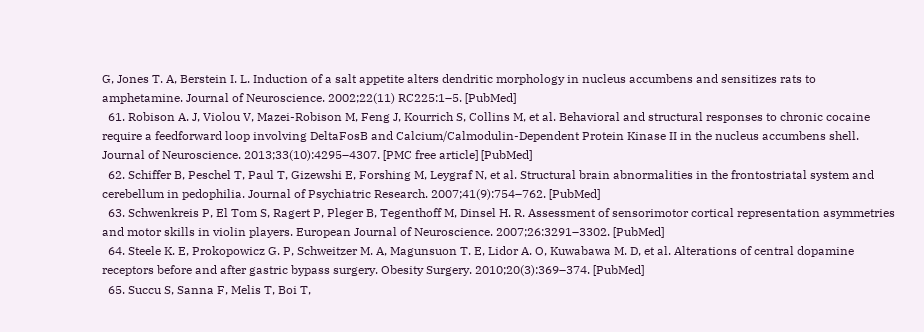G, Jones T. A, Berstein I. L. Induction of a salt appetite alters dendritic morphology in nucleus accumbens and sensitizes rats to amphetamine. Journal of Neuroscience. 2002;22(11) RC225:1–5. [PubMed]
  61. Robison A. J, Violou V, Mazei-Robison M, Feng J, Kourrich S, Collins M, et al. Behavioral and structural responses to chronic cocaine require a feedforward loop involving DeltaFosB and Calcium/Calmodulin-Dependent Protein Kinase II in the nucleus accumbens shell. Journal of Neuroscience. 2013;33(10):4295–4307. [PMC free article] [PubMed]
  62. Schiffer B, Peschel T, Paul T, Gizewshi E, Forshing M, Leygraf N, et al. Structural brain abnormalities in the frontostriatal system and cerebellum in pedophilia. Journal of Psychiatric Research. 2007;41(9):754–762. [PubMed]
  63. Schwenkreis P, El Tom S, Ragert P, Pleger B, Tegenthoff M, Dinsel H. R. Assessment of sensorimotor cortical representation asymmetries and motor skills in violin players. European Journal of Neuroscience. 2007;26:3291–3302. [PubMed]
  64. Steele K. E, Prokopowicz G. P, Schweitzer M. A, Magunsuon T. E, Lidor A. O, Kuwabawa M. D, et al. Alterations of central dopamine receptors before and after gastric bypass surgery. Obesity Surgery. 2010;20(3):369–374. [PubMed]
  65. Succu S, Sanna F, Melis T, Boi T,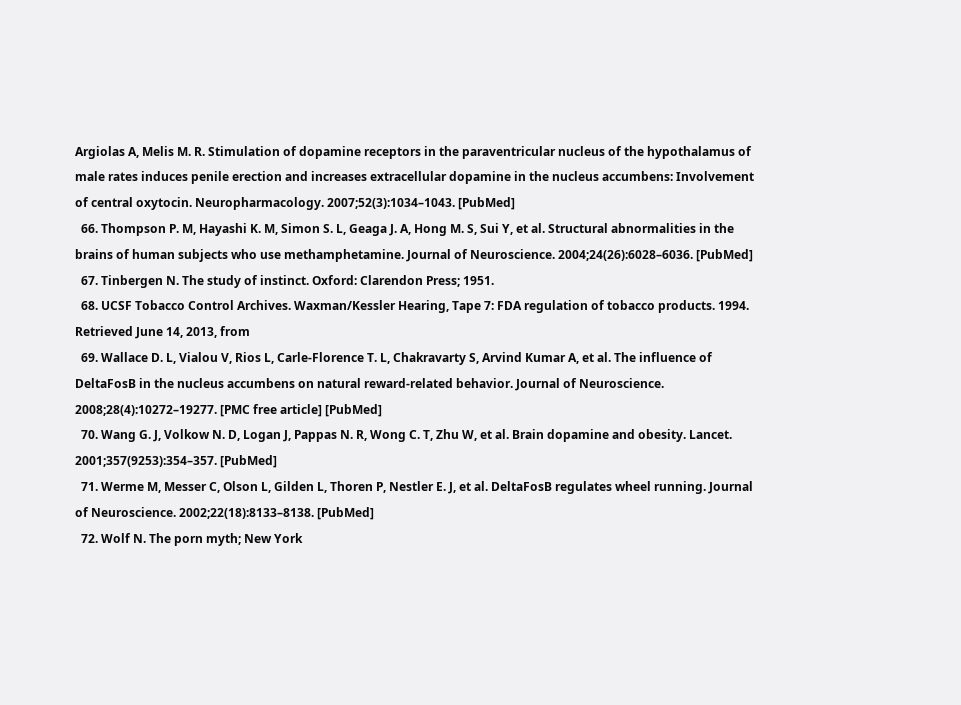Argiolas A, Melis M. R. Stimulation of dopamine receptors in the paraventricular nucleus of the hypothalamus of male rates induces penile erection and increases extracellular dopamine in the nucleus accumbens: Involvement of central oxytocin. Neuropharmacology. 2007;52(3):1034–1043. [PubMed]
  66. Thompson P. M, Hayashi K. M, Simon S. L, Geaga J. A, Hong M. S, Sui Y, et al. Structural abnormalities in the brains of human subjects who use methamphetamine. Journal of Neuroscience. 2004;24(26):6028–6036. [PubMed]
  67. Tinbergen N. The study of instinct. Oxford: Clarendon Press; 1951.
  68. UCSF Tobacco Control Archives. Waxman/Kessler Hearing, Tape 7: FDA regulation of tobacco products. 1994. Retrieved June 14, 2013, from
  69. Wallace D. L, Vialou V, Rios L, Carle-Florence T. L, Chakravarty S, Arvind Kumar A, et al. The influence of DeltaFosB in the nucleus accumbens on natural reward-related behavior. Journal of Neuroscience. 2008;28(4):10272–19277. [PMC free article] [PubMed]
  70. Wang G. J, Volkow N. D, Logan J, Pappas N. R, Wong C. T, Zhu W, et al. Brain dopamine and obesity. Lancet. 2001;357(9253):354–357. [PubMed]
  71. Werme M, Messer C, Olson L, Gilden L, Thoren P, Nestler E. J, et al. DeltaFosB regulates wheel running. Journal of Neuroscience. 2002;22(18):8133–8138. [PubMed]
  72. Wolf N. The porn myth; New York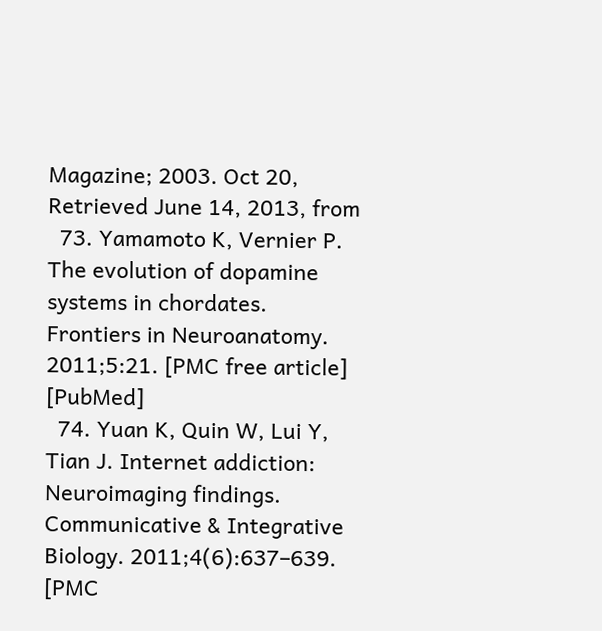Magazine; 2003. Oct 20, Retrieved June 14, 2013, from
  73. Yamamoto K, Vernier P. The evolution of dopamine systems in chordates. Frontiers in Neuroanatomy. 2011;5:21. [PMC free article] [PubMed]
  74. Yuan K, Quin W, Lui Y, Tian J. Internet addiction: Neuroimaging findings. Communicative & Integrative Biology. 2011;4(6):637–639. [PMC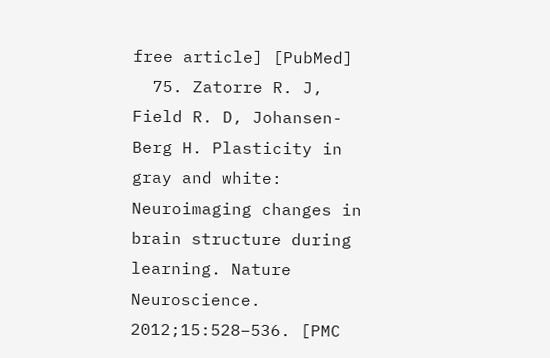free article] [PubMed]
  75. Zatorre R. J, Field R. D, Johansen-Berg H. Plasticity in gray and white: Neuroimaging changes in brain structure during learning. Nature Neuroscience. 2012;15:528–536. [PMC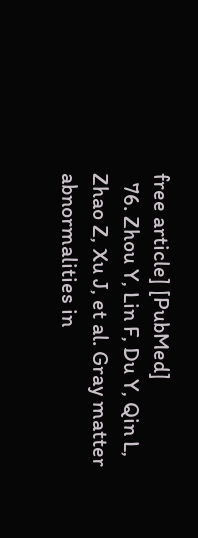free article] [PubMed]
  76. Zhou Y, Lin F, Du Y, Qin L, Zhao Z, Xu J, et al. Gray matter abnormalities in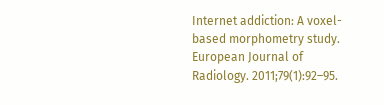Internet addiction: A voxel-based morphometry study. European Journal of Radiology. 2011;79(1):92–95.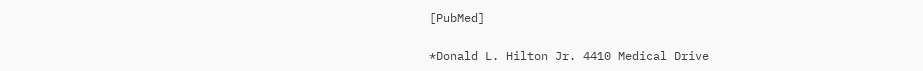[PubMed]

*Donald L. Hilton Jr. 4410 Medical Drive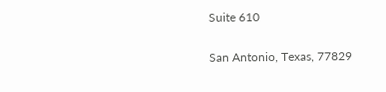Suite 610

San Antonio, Texas, 77829